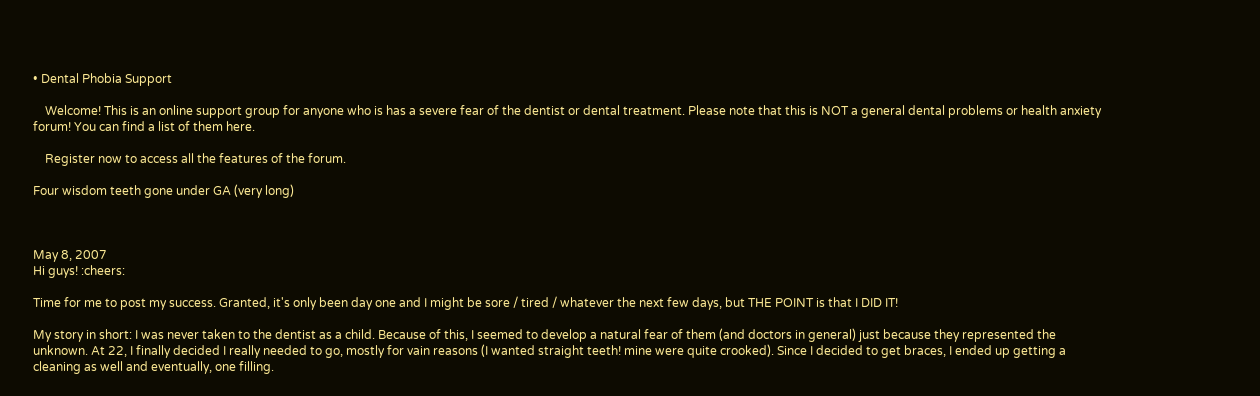• Dental Phobia Support

    Welcome! This is an online support group for anyone who is has a severe fear of the dentist or dental treatment. Please note that this is NOT a general dental problems or health anxiety forum! You can find a list of them here.

    Register now to access all the features of the forum.

Four wisdom teeth gone under GA (very long)



May 8, 2007
Hi guys! :cheers:

Time for me to post my success. Granted, it's only been day one and I might be sore / tired / whatever the next few days, but THE POINT is that I DID IT!

My story in short: I was never taken to the dentist as a child. Because of this, I seemed to develop a natural fear of them (and doctors in general) just because they represented the unknown. At 22, I finally decided I really needed to go, mostly for vain reasons (I wanted straight teeth! mine were quite crooked). Since I decided to get braces, I ended up getting a cleaning as well and eventually, one filling.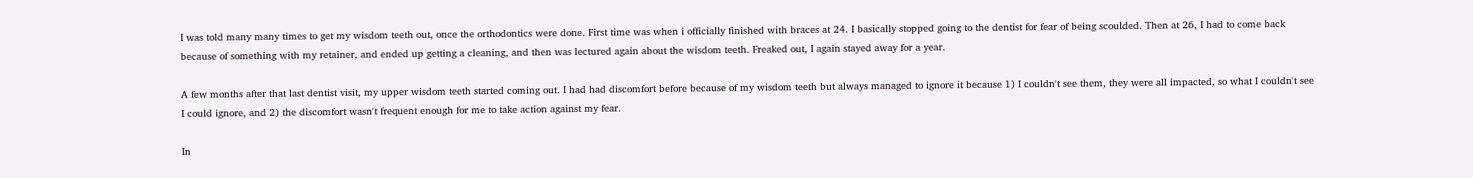I was told many many times to get my wisdom teeth out, once the orthodontics were done. First time was when i officially finished with braces at 24. I basically stopped going to the dentist for fear of being scoulded. Then at 26, I had to come back because of something with my retainer, and ended up getting a cleaning, and then was lectured again about the wisdom teeth. Freaked out, I again stayed away for a year.

A few months after that last dentist visit, my upper wisdom teeth started coming out. I had had discomfort before because of my wisdom teeth but always managed to ignore it because 1) I couldn't see them, they were all impacted, so what I couldn't see I could ignore, and 2) the discomfort wasn't frequent enough for me to take action against my fear.

In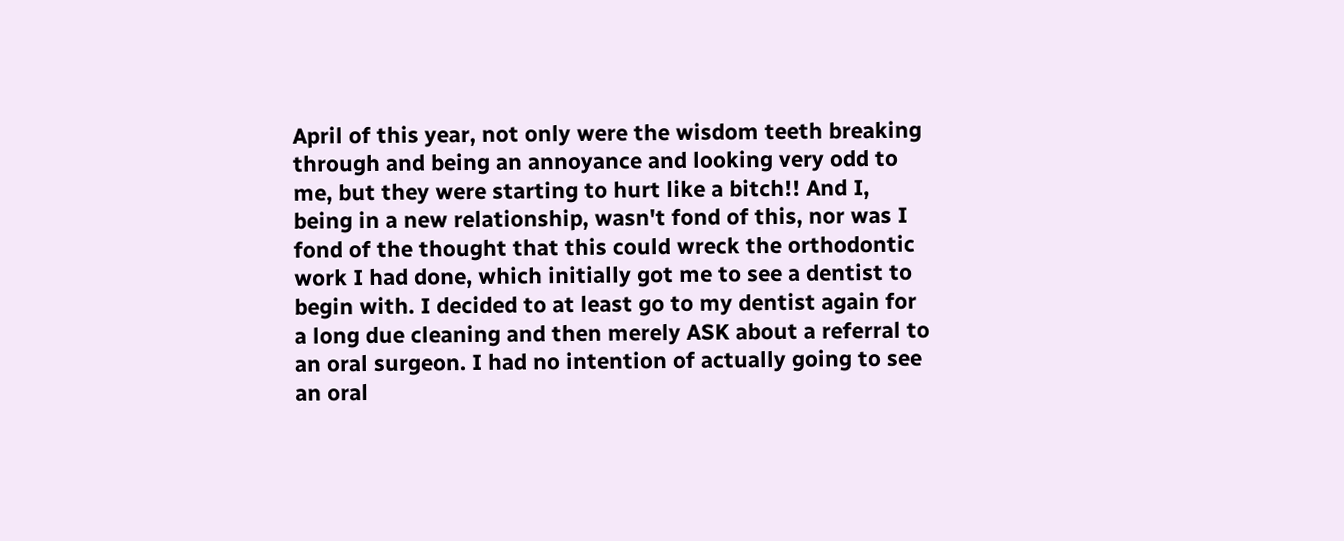April of this year, not only were the wisdom teeth breaking through and being an annoyance and looking very odd to me, but they were starting to hurt like a bitch!! And I, being in a new relationship, wasn't fond of this, nor was I fond of the thought that this could wreck the orthodontic work I had done, which initially got me to see a dentist to begin with. I decided to at least go to my dentist again for a long due cleaning and then merely ASK about a referral to an oral surgeon. I had no intention of actually going to see an oral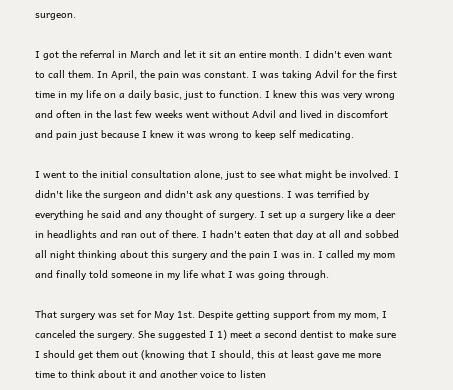surgeon.

I got the referral in March and let it sit an entire month. I didn't even want to call them. In April, the pain was constant. I was taking Advil for the first time in my life on a daily basic, just to function. I knew this was very wrong and often in the last few weeks went without Advil and lived in discomfort and pain just because I knew it was wrong to keep self medicating.

I went to the initial consultation alone, just to see what might be involved. I didn't like the surgeon and didn't ask any questions. I was terrified by everything he said and any thought of surgery. I set up a surgery like a deer in headlights and ran out of there. I hadn't eaten that day at all and sobbed all night thinking about this surgery and the pain I was in. I called my mom and finally told someone in my life what I was going through.

That surgery was set for May 1st. Despite getting support from my mom, I canceled the surgery. She suggested I 1) meet a second dentist to make sure I should get them out (knowing that I should, this at least gave me more time to think about it and another voice to listen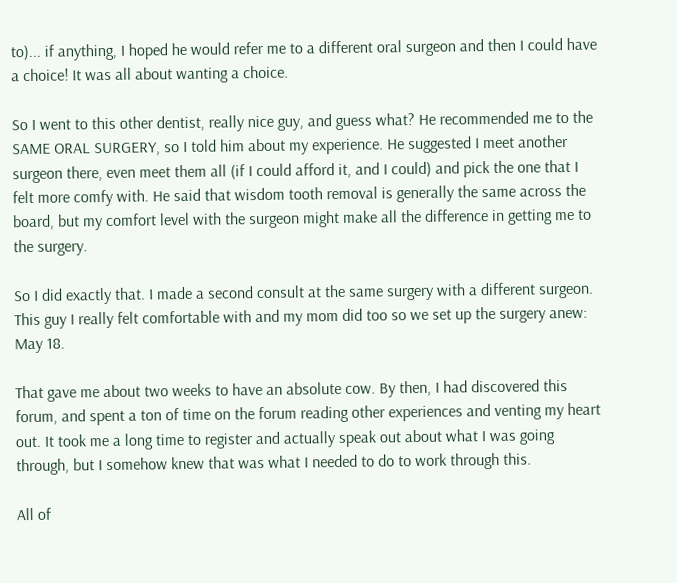to)... if anything, I hoped he would refer me to a different oral surgeon and then I could have a choice! It was all about wanting a choice.

So I went to this other dentist, really nice guy, and guess what? He recommended me to the SAME ORAL SURGERY, so I told him about my experience. He suggested I meet another surgeon there, even meet them all (if I could afford it, and I could) and pick the one that I felt more comfy with. He said that wisdom tooth removal is generally the same across the board, but my comfort level with the surgeon might make all the difference in getting me to the surgery.

So I did exactly that. I made a second consult at the same surgery with a different surgeon. This guy I really felt comfortable with and my mom did too so we set up the surgery anew: May 18.

That gave me about two weeks to have an absolute cow. By then, I had discovered this forum, and spent a ton of time on the forum reading other experiences and venting my heart out. It took me a long time to register and actually speak out about what I was going through, but I somehow knew that was what I needed to do to work through this.

All of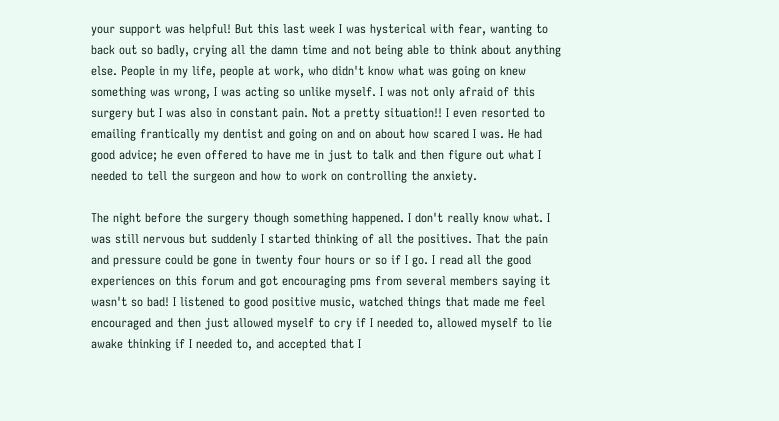your support was helpful! But this last week I was hysterical with fear, wanting to back out so badly, crying all the damn time and not being able to think about anything else. People in my life, people at work, who didn't know what was going on knew something was wrong, I was acting so unlike myself. I was not only afraid of this surgery but I was also in constant pain. Not a pretty situation!! I even resorted to emailing frantically my dentist and going on and on about how scared I was. He had good advice; he even offered to have me in just to talk and then figure out what I needed to tell the surgeon and how to work on controlling the anxiety.

The night before the surgery though something happened. I don't really know what. I was still nervous but suddenly I started thinking of all the positives. That the pain and pressure could be gone in twenty four hours or so if I go. I read all the good experiences on this forum and got encouraging pms from several members saying it wasn't so bad! I listened to good positive music, watched things that made me feel encouraged and then just allowed myself to cry if I needed to, allowed myself to lie awake thinking if I needed to, and accepted that I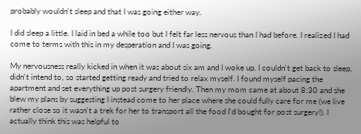probably wouldn't sleep and that I was going either way.

I did sleep a little. I laid in bed a while too but I felt far less nervous than I had before. I realized I had come to terms with this in my desperation and I was going.

My nervousness really kicked in when it was about six am and I woke up. I couldn't get back to sleep, didn't intend to, so started getting ready and tried to relax myself. I found myself pacing the apartment and set everything up post surgery friendly. Then my mom came at about 8:30 and she blew my plans by suggesting I instead come to her place where she could fully care for me (we live rather close so it wasn't a trek for her to transport all the food I'd bought for post surgery!). I actually think this was helpful to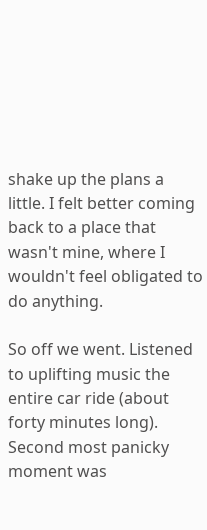shake up the plans a little. I felt better coming back to a place that wasn't mine, where I wouldn't feel obligated to do anything.

So off we went. Listened to uplifting music the entire car ride (about forty minutes long). Second most panicky moment was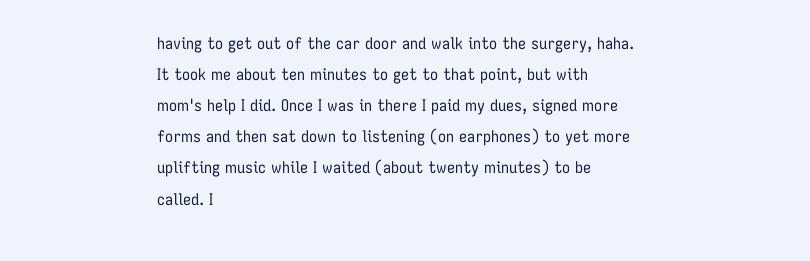having to get out of the car door and walk into the surgery, haha. It took me about ten minutes to get to that point, but with mom's help I did. Once I was in there I paid my dues, signed more forms and then sat down to listening (on earphones) to yet more uplifting music while I waited (about twenty minutes) to be called. I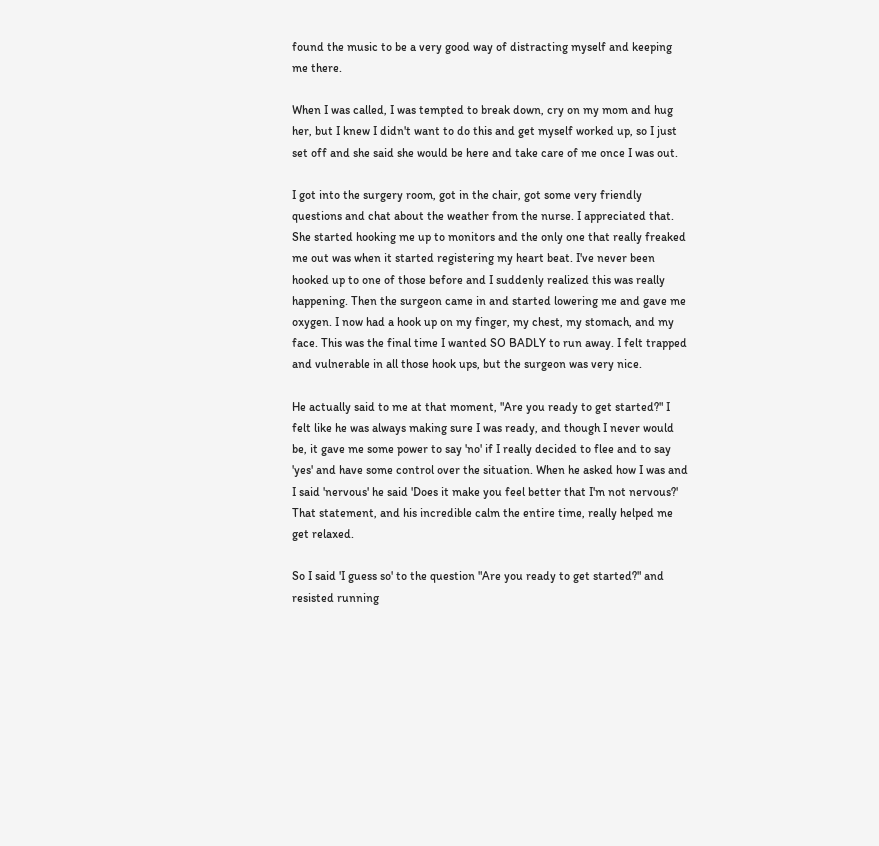found the music to be a very good way of distracting myself and keeping me there.

When I was called, I was tempted to break down, cry on my mom and hug her, but I knew I didn't want to do this and get myself worked up, so I just set off and she said she would be here and take care of me once I was out.

I got into the surgery room, got in the chair, got some very friendly questions and chat about the weather from the nurse. I appreciated that. She started hooking me up to monitors and the only one that really freaked me out was when it started registering my heart beat. I've never been hooked up to one of those before and I suddenly realized this was really happening. Then the surgeon came in and started lowering me and gave me oxygen. I now had a hook up on my finger, my chest, my stomach, and my face. This was the final time I wanted SO BADLY to run away. I felt trapped and vulnerable in all those hook ups, but the surgeon was very nice.

He actually said to me at that moment, "Are you ready to get started?" I felt like he was always making sure I was ready, and though I never would be, it gave me some power to say 'no' if I really decided to flee and to say 'yes' and have some control over the situation. When he asked how I was and I said 'nervous' he said 'Does it make you feel better that I'm not nervous?' That statement, and his incredible calm the entire time, really helped me get relaxed.

So I said 'I guess so' to the question "Are you ready to get started?" and resisted running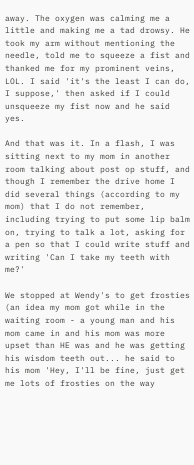away. The oxygen was calming me a little and making me a tad drowsy. He took my arm without mentioning the needle, told me to squeeze a fist and thanked me for my prominent veins, LOL. I said 'it's the least I can do, I suppose,' then asked if I could unsqueeze my fist now and he said yes.

And that was it. In a flash, I was sitting next to my mom in another room talking about post op stuff, and though I remember the drive home I did several things (according to my mom) that I do not remember, including trying to put some lip balm on, trying to talk a lot, asking for a pen so that I could write stuff and writing 'Can I take my teeth with me?'

We stopped at Wendy's to get frosties (an idea my mom got while in the waiting room - a young man and his mom came in and his mom was more upset than HE was and he was getting his wisdom teeth out... he said to his mom 'Hey, I'll be fine, just get me lots of frosties on the way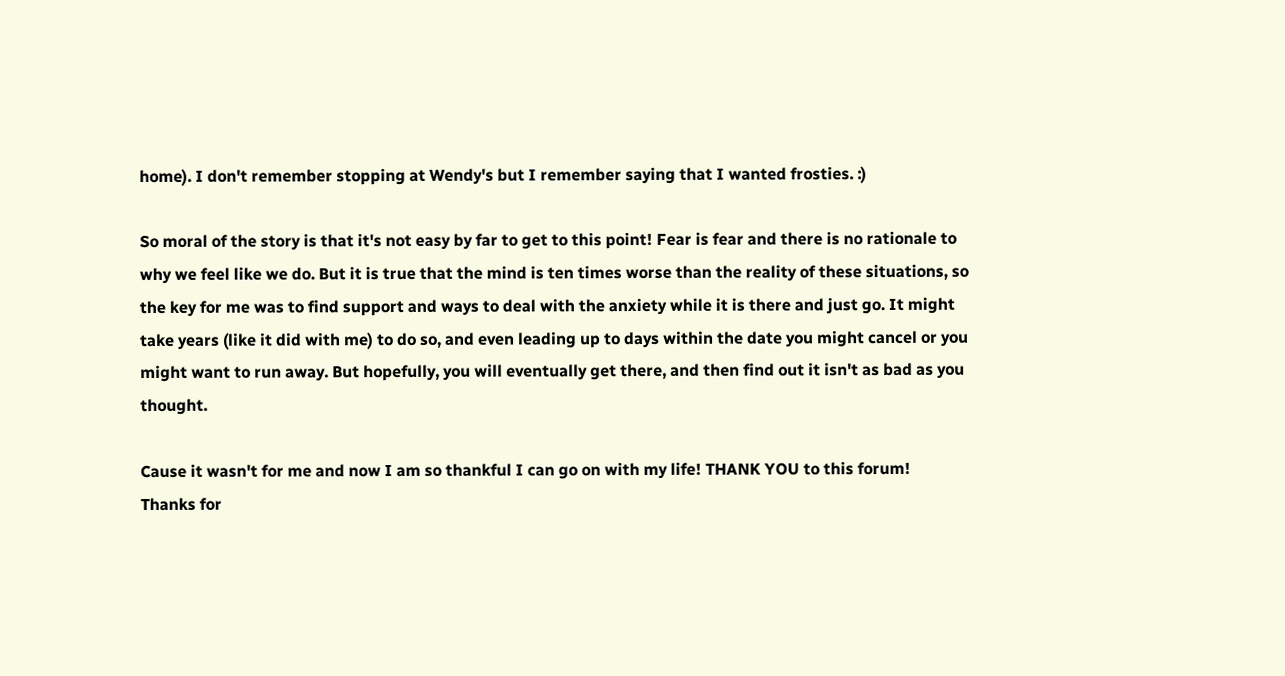home). I don't remember stopping at Wendy's but I remember saying that I wanted frosties. :)

So moral of the story is that it's not easy by far to get to this point! Fear is fear and there is no rationale to why we feel like we do. But it is true that the mind is ten times worse than the reality of these situations, so the key for me was to find support and ways to deal with the anxiety while it is there and just go. It might take years (like it did with me) to do so, and even leading up to days within the date you might cancel or you might want to run away. But hopefully, you will eventually get there, and then find out it isn't as bad as you thought.

Cause it wasn't for me and now I am so thankful I can go on with my life! THANK YOU to this forum!
Thanks for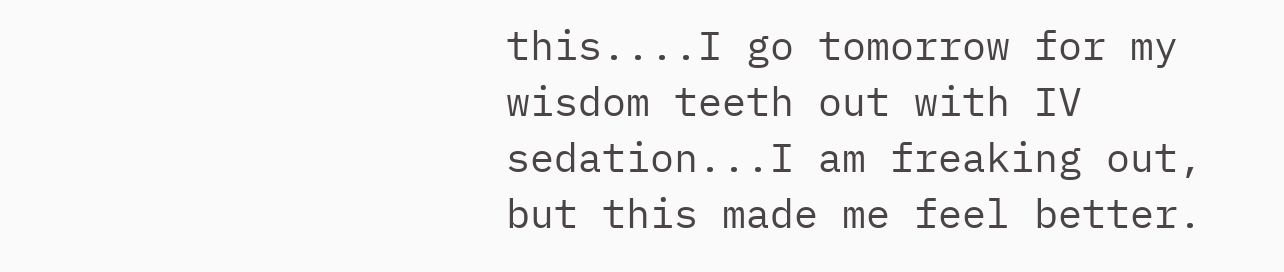this....I go tomorrow for my wisdom teeth out with IV sedation...I am freaking out, but this made me feel better.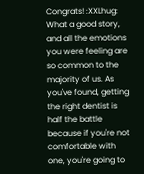Congrats! :XXLhug:
What a good story, and all the emotions you were feeling are so common to the majority of us. As you've found, getting the right dentist is half the battle because if you're not comfortable with one, you're going to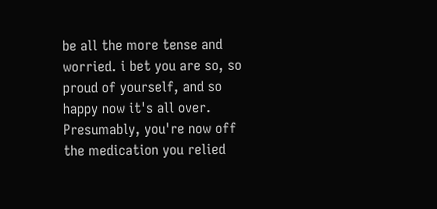be all the more tense and worried. i bet you are so, so proud of yourself, and so happy now it's all over. Presumably, you're now off the medication you relied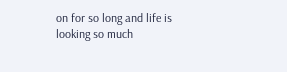on for so long and life is looking so much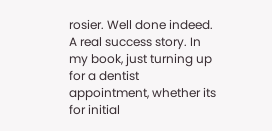rosier. Well done indeed. A real success story. In my book, just turning up for a dentist appointment, whether its for initial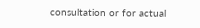consultation or for actual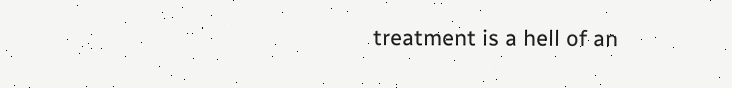treatment is a hell of an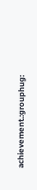achievement.:grouphug: